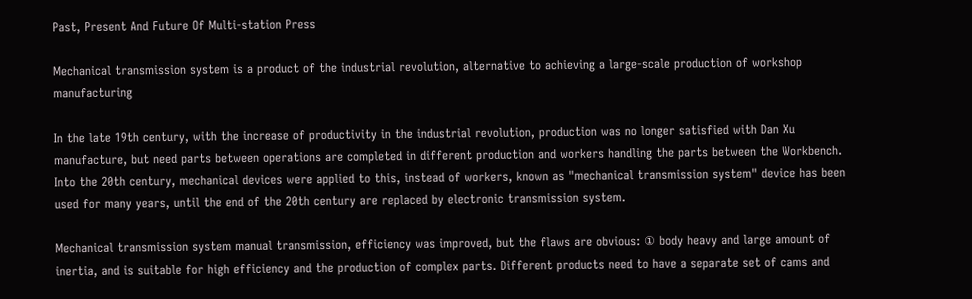Past, Present And Future Of Multi-station Press

Mechanical transmission system is a product of the industrial revolution, alternative to achieving a large-scale production of workshop manufacturing

In the late 19th century, with the increase of productivity in the industrial revolution, production was no longer satisfied with Dan Xu manufacture, but need parts between operations are completed in different production and workers handling the parts between the Workbench. Into the 20th century, mechanical devices were applied to this, instead of workers, known as "mechanical transmission system" device has been used for many years, until the end of the 20th century are replaced by electronic transmission system.

Mechanical transmission system manual transmission, efficiency was improved, but the flaws are obvious: ① body heavy and large amount of inertia, and is suitable for high efficiency and the production of complex parts. Different products need to have a separate set of cams and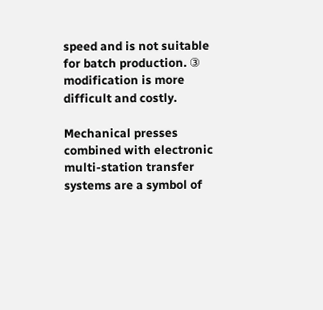speed and is not suitable for batch production. ③ modification is more difficult and costly.

Mechanical presses combined with electronic multi-station transfer systems are a symbol of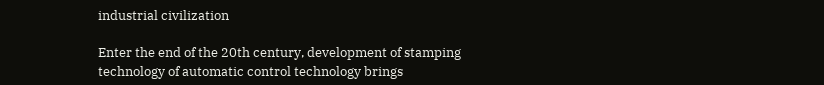industrial civilization

Enter the end of the 20th century, development of stamping technology of automatic control technology brings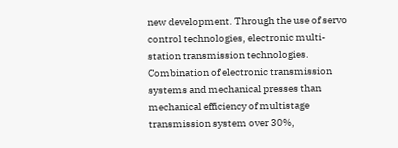new development. Through the use of servo control technologies, electronic multi-station transmission technologies. Combination of electronic transmission systems and mechanical presses than mechanical efficiency of multistage transmission system over 30%,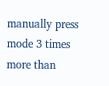manually press mode 3 times more than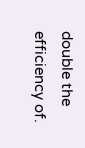double the efficiency of.